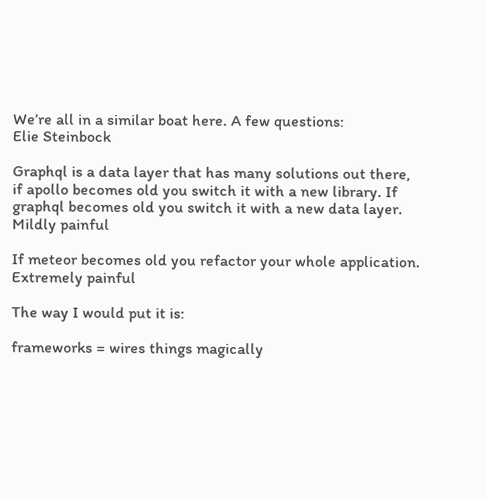We’re all in a similar boat here. A few questions:
Elie Steinbock

Graphql is a data layer that has many solutions out there, if apollo becomes old you switch it with a new library. If graphql becomes old you switch it with a new data layer. Mildly painful

If meteor becomes old you refactor your whole application. Extremely painful

The way I would put it is:

frameworks = wires things magically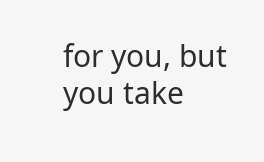for you, but you take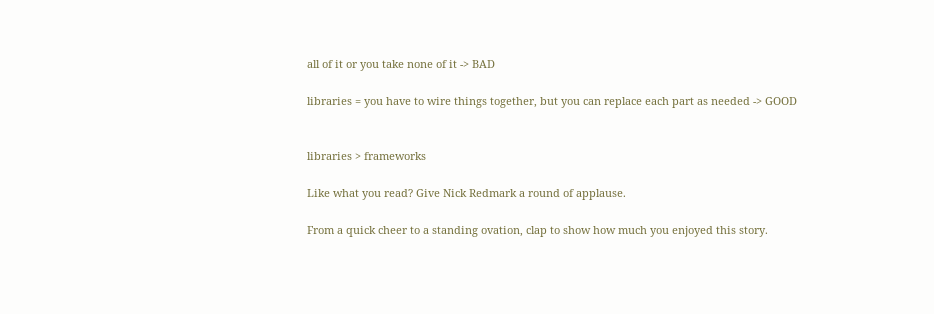all of it or you take none of it -> BAD

libraries = you have to wire things together, but you can replace each part as needed -> GOOD


libraries > frameworks

Like what you read? Give Nick Redmark a round of applause.

From a quick cheer to a standing ovation, clap to show how much you enjoyed this story.